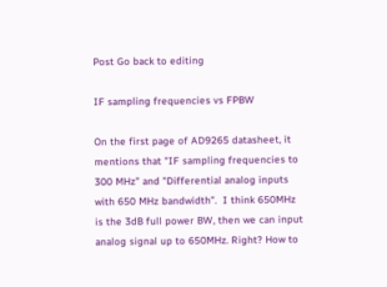Post Go back to editing

IF sampling frequencies vs FPBW

On the first page of AD9265 datasheet, it mentions that "IF sampling frequencies to 300 MHz" and "Differential analog inputs with 650 MHz bandwidth”.  I think 650MHz is the 3dB full power BW, then we can input analog signal up to 650MHz. Right? How to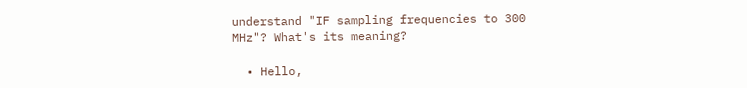understand "IF sampling frequencies to 300 MHz"? What's its meaning?

  • Hello,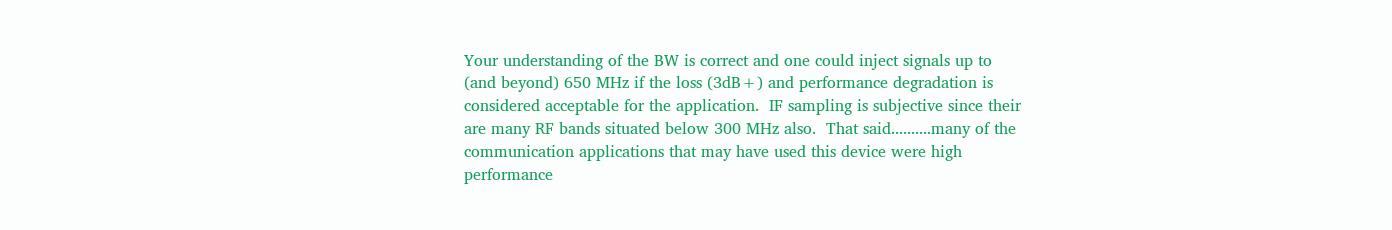Your understanding of the BW is correct and one could inject signals up to (and beyond) 650 MHz if the loss (3dB+) and performance degradation is considered acceptable for the application.  IF sampling is subjective since their are many RF bands situated below 300 MHz also.  That said..........many of the communication applications that may have used this device were high performance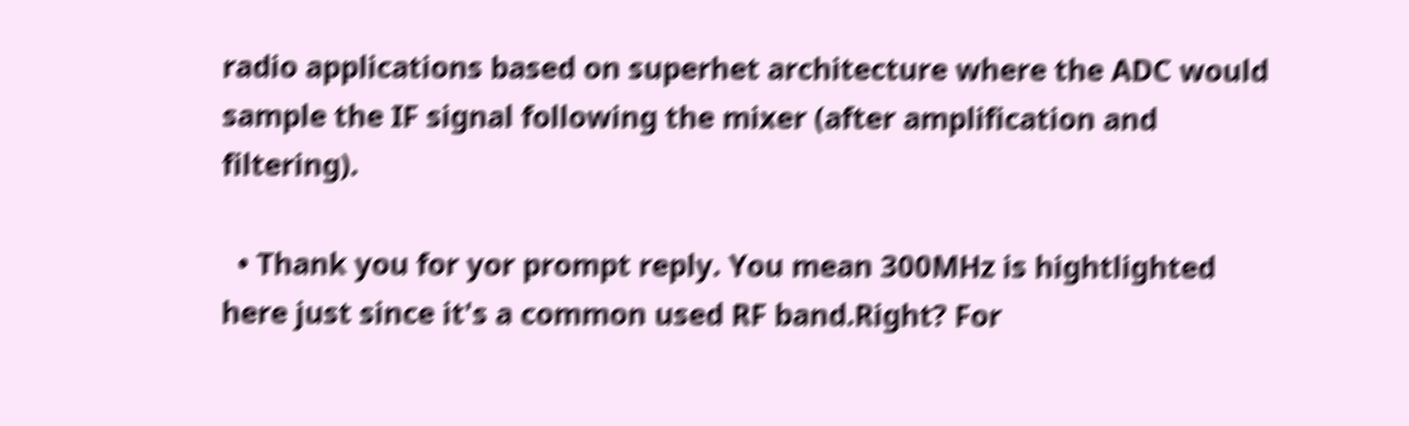radio applications based on superhet architecture where the ADC would sample the IF signal following the mixer (after amplification and filtering).

  • Thank you for yor prompt reply. You mean 300MHz is hightlighted here just since it's a common used RF band.Right? For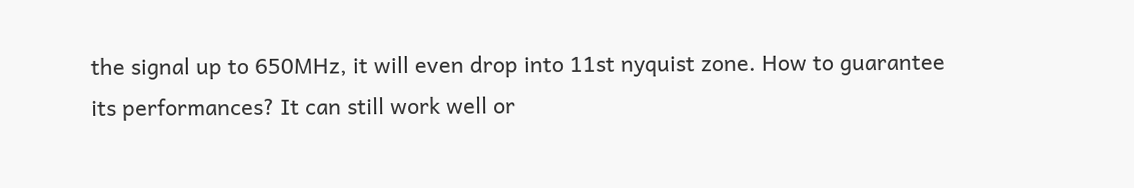the signal up to 650MHz, it will even drop into 11st nyquist zone. How to guarantee its performances? It can still work well or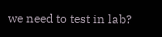we need to test in lab?